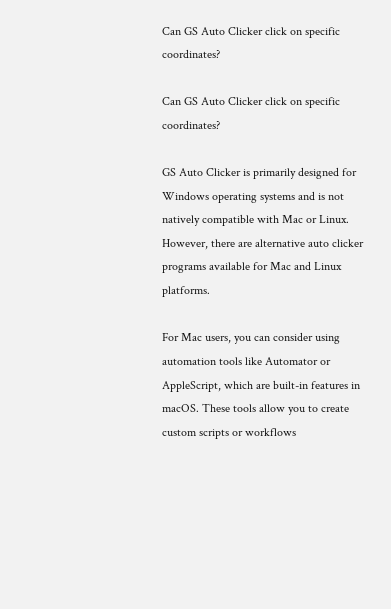Can GS Auto Clicker click on specific coordinates?

Can GS Auto Clicker click on specific coordinates?

GS Auto Clicker is primarily designed for Windows operating systems and is not natively compatible with Mac or Linux. However, there are alternative auto clicker programs available for Mac and Linux platforms.

For Mac users, you can consider using automation tools like Automator or AppleScript, which are built-in features in macOS. These tools allow you to create custom scripts or workflows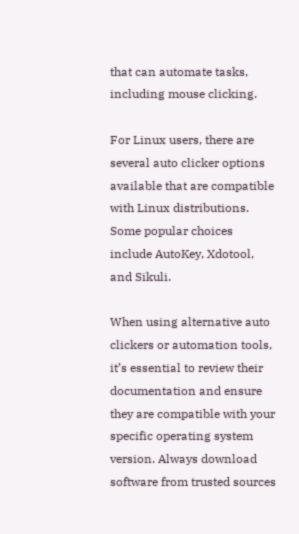that can automate tasks, including mouse clicking.

For Linux users, there are several auto clicker options available that are compatible with Linux distributions. Some popular choices include AutoKey, Xdotool, and Sikuli.

When using alternative auto clickers or automation tools, it’s essential to review their documentation and ensure they are compatible with your specific operating system version. Always download software from trusted sources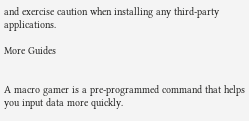and exercise caution when installing any third-party applications.

More Guides


A macro gamer is a pre-programmed command that helps you input data more quickly.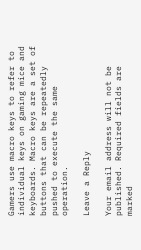Gamers use macro keys to refer to individual keys on gaming mice and keyboards. Macro keys are a set of buttons that can be repeatedly pushed to execute the same operation.

Leave a Reply

Your email address will not be published. Required fields are marked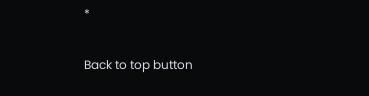*

Back to top button